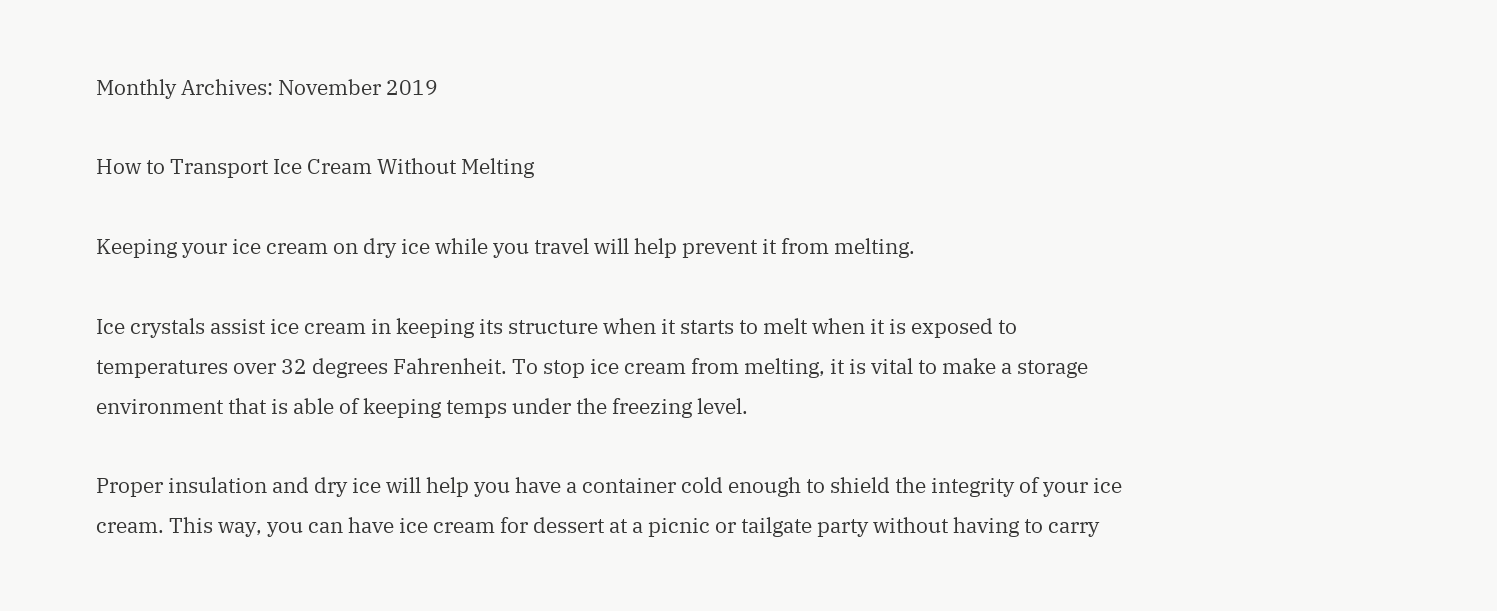Monthly Archives: November 2019

How to Transport Ice Cream Without Melting

Keeping your ice cream on dry ice while you travel will help prevent it from melting.

Ice crystals assist ice cream in keeping its structure when it starts to melt when it is exposed to temperatures over 32 degrees Fahrenheit. To stop ice cream from melting, it is vital to make a storage environment that is able of keeping temps under the freezing level.

Proper insulation and dry ice will help you have a container cold enough to shield the integrity of your ice cream. This way, you can have ice cream for dessert at a picnic or tailgate party without having to carry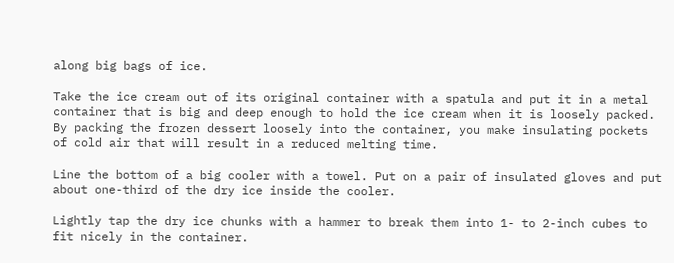along big bags of ice.

Take the ice cream out of its original container with a spatula and put it in a metal container that is big and deep enough to hold the ice cream when it is loosely packed. By packing the frozen dessert loosely into the container, you make insulating pockets of cold air that will result in a reduced melting time.

Line the bottom of a big cooler with a towel. Put on a pair of insulated gloves and put about one-third of the dry ice inside the cooler.

Lightly tap the dry ice chunks with a hammer to break them into 1- to 2-inch cubes to fit nicely in the container.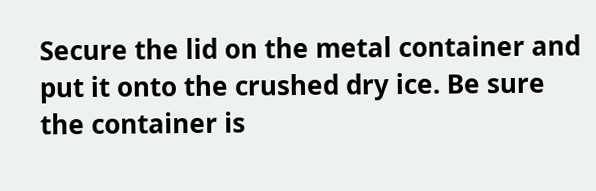Secure the lid on the metal container and put it onto the crushed dry ice. Be sure the container is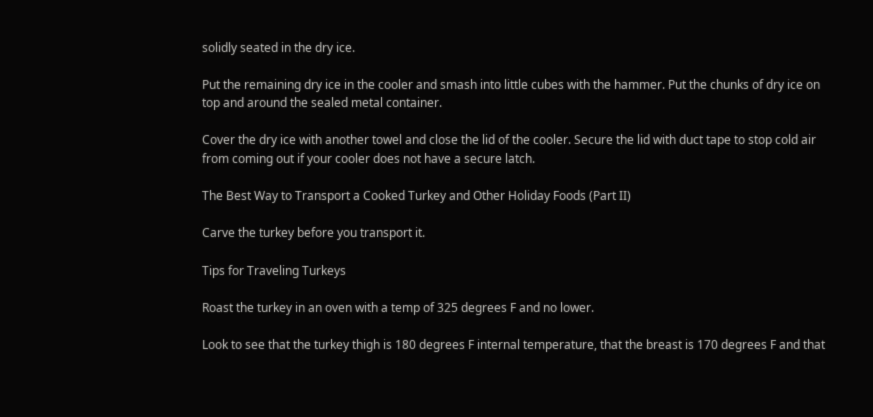solidly seated in the dry ice.

Put the remaining dry ice in the cooler and smash into little cubes with the hammer. Put the chunks of dry ice on top and around the sealed metal container.

Cover the dry ice with another towel and close the lid of the cooler. Secure the lid with duct tape to stop cold air from coming out if your cooler does not have a secure latch.

The Best Way to Transport a Cooked Turkey and Other Holiday Foods (Part II)

Carve the turkey before you transport it.

Tips for Traveling Turkeys

Roast the turkey in an oven with a temp of 325 degrees F and no lower.

Look to see that the turkey thigh is 180 degrees F internal temperature, that the breast is 170 degrees F and that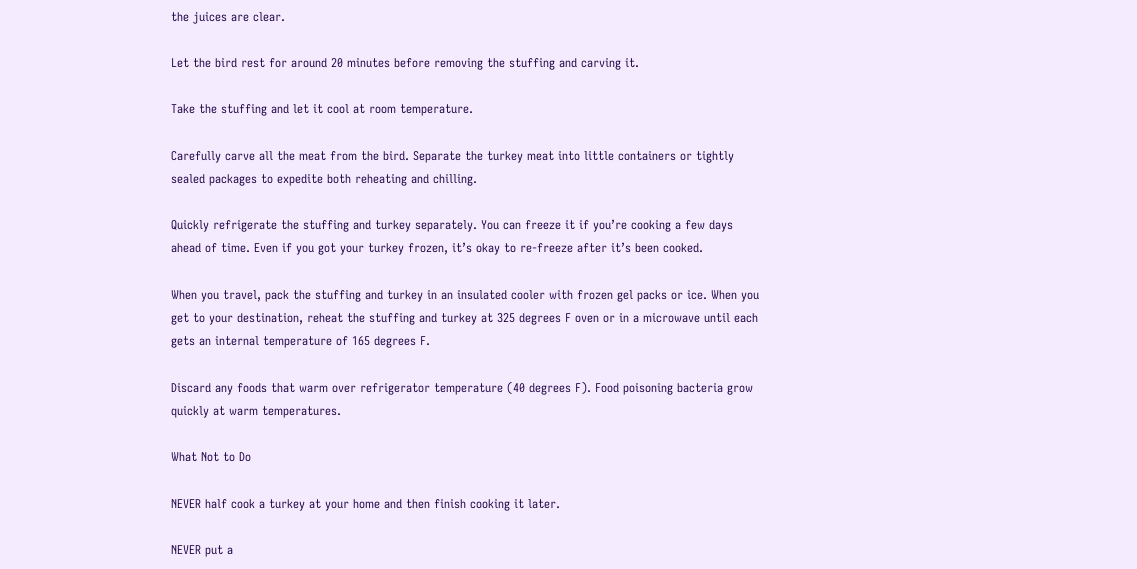the juices are clear.

Let the bird rest for around 20 minutes before removing the stuffing and carving it.

Take the stuffing and let it cool at room temperature.

Carefully carve all the meat from the bird. Separate the turkey meat into little containers or tightly sealed packages to expedite both reheating and chilling.

Quickly refrigerate the stuffing and turkey separately. You can freeze it if you’re cooking a few days ahead of time. Even if you got your turkey frozen, it’s okay to re-freeze after it’s been cooked.

When you travel, pack the stuffing and turkey in an insulated cooler with frozen gel packs or ice. When you get to your destination, reheat the stuffing and turkey at 325 degrees F oven or in a microwave until each gets an internal temperature of 165 degrees F.

Discard any foods that warm over refrigerator temperature (40 degrees F). Food poisoning bacteria grow quickly at warm temperatures.

What Not to Do

NEVER half cook a turkey at your home and then finish cooking it later.

NEVER put a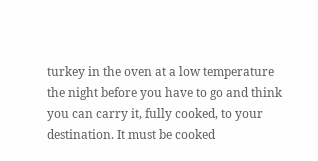turkey in the oven at a low temperature the night before you have to go and think you can carry it, fully cooked, to your destination. It must be cooked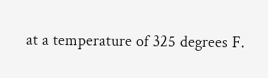at a temperature of 325 degrees F.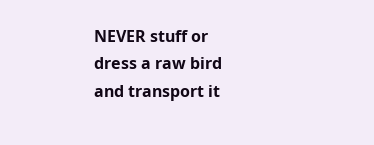NEVER stuff or dress a raw bird and transport it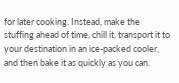for later cooking. Instead, make the stuffing ahead of time, chill it, transport it to your destination in an ice-packed cooler, and then bake it as quickly as you can.